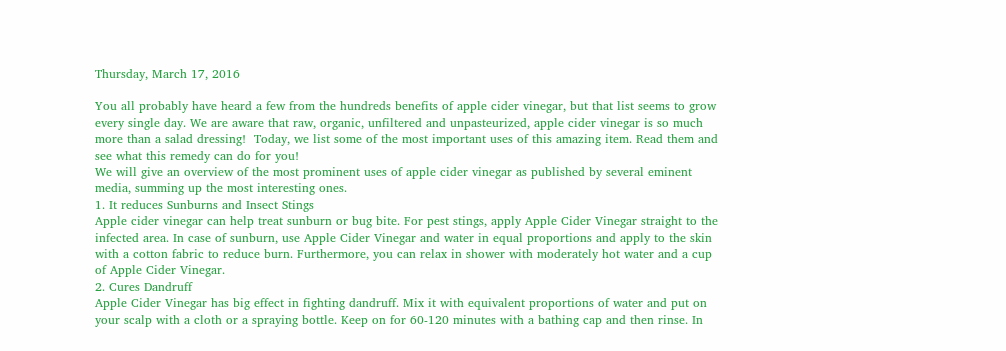Thursday, March 17, 2016

You all probably have heard a few from the hundreds benefits of apple cider vinegar, but that list seems to grow every single day. We are aware that raw, organic, unfiltered and unpasteurized, apple cider vinegar is so much more than a salad dressing!  Today, we list some of the most important uses of this amazing item. Read them and see what this remedy can do for you!
We will give an overview of the most prominent uses of apple cider vinegar as published by several eminent media, summing up the most interesting ones.
1. It reduces Sunburns and Insect Stings
Apple cider vinegar can help treat sunburn or bug bite. For pest stings, apply Apple Cider Vinegar straight to the infected area. In case of sunburn, use Apple Cider Vinegar and water in equal proportions and apply to the skin with a cotton fabric to reduce burn. Furthermore, you can relax in shower with moderately hot water and a cup of Apple Cider Vinegar.
2. Cures Dandruff
Apple Cider Vinegar has big effect in fighting dandruff. Mix it with equivalent proportions of water and put on your scalp with a cloth or a spraying bottle. Keep on for 60-120 minutes with a bathing cap and then rinse. In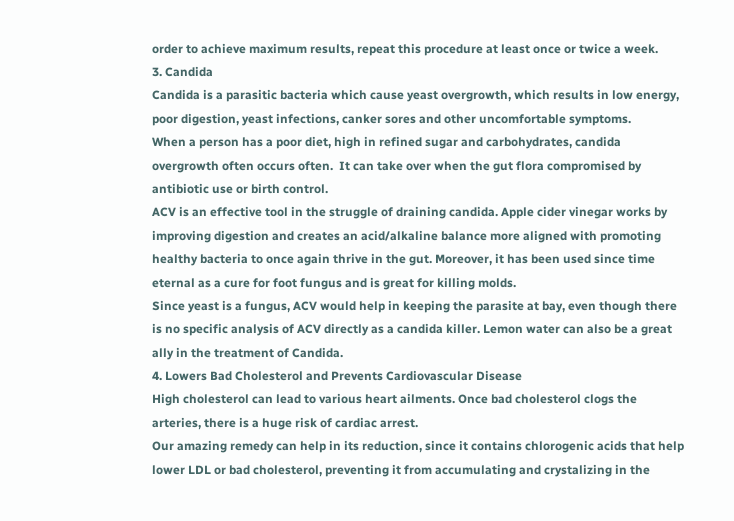order to achieve maximum results, repeat this procedure at least once or twice a week.
3. Candida
Candida is a parasitic bacteria which cause yeast overgrowth, which results in low energy, poor digestion, yeast infections, canker sores and other uncomfortable symptoms.
When a person has a poor diet, high in refined sugar and carbohydrates, candida overgrowth often occurs often.  It can take over when the gut flora compromised by antibiotic use or birth control.
ACV is an effective tool in the struggle of draining candida. Apple cider vinegar works by improving digestion and creates an acid/alkaline balance more aligned with promoting healthy bacteria to once again thrive in the gut. Moreover, it has been used since time eternal as a cure for foot fungus and is great for killing molds.
Since yeast is a fungus, ACV would help in keeping the parasite at bay, even though there is no specific analysis of ACV directly as a candida killer. Lemon water can also be a great ally in the treatment of Candida.
4. Lowers Bad Cholesterol and Prevents Cardiovascular Disease
High cholesterol can lead to various heart ailments. Once bad cholesterol clogs the arteries, there is a huge risk of cardiac arrest.
Our amazing remedy can help in its reduction, since it contains chlorogenic acids that help lower LDL or bad cholesterol, preventing it from accumulating and crystalizing in the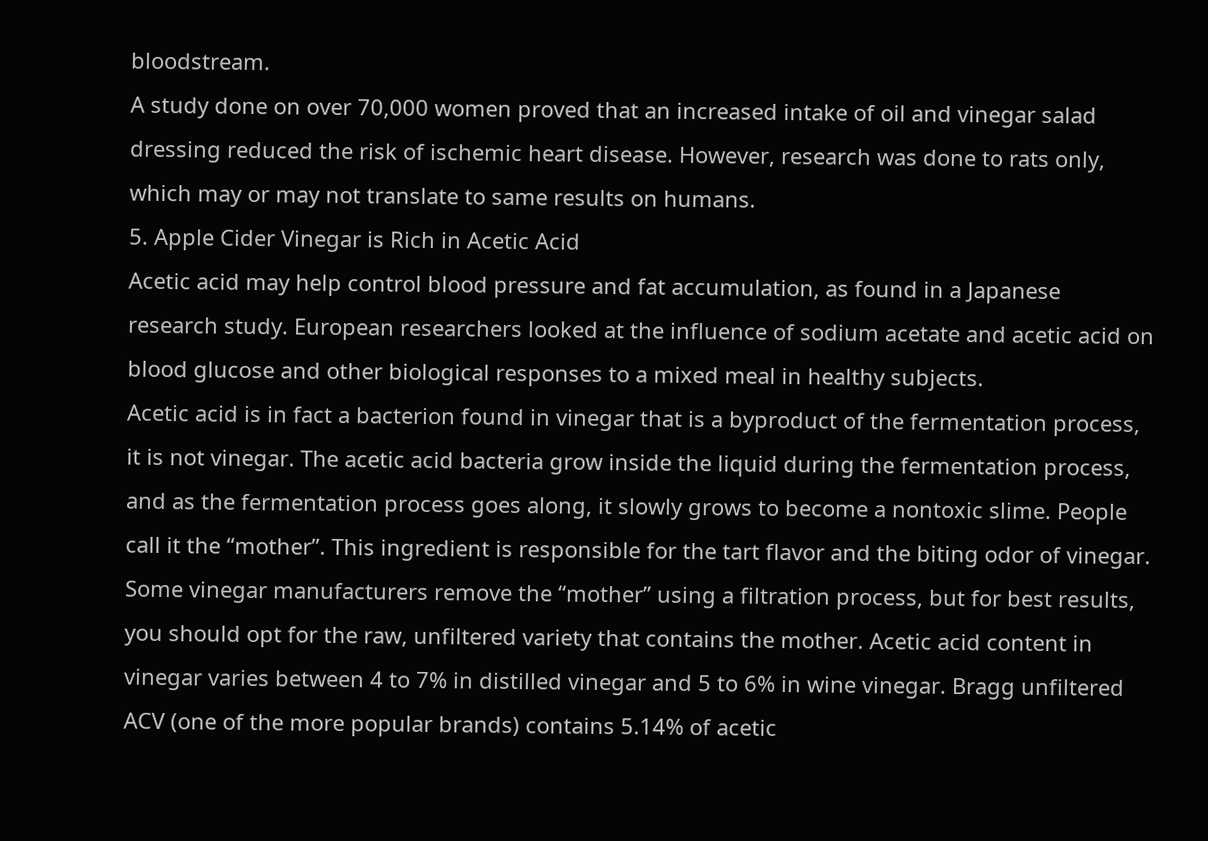bloodstream.
A study done on over 70,000 women proved that an increased intake of oil and vinegar salad dressing reduced the risk of ischemic heart disease. However, research was done to rats only, which may or may not translate to same results on humans.
5. Apple Cider Vinegar is Rich in Acetic Acid
Acetic acid may help control blood pressure and fat accumulation, as found in a Japanese research study. European researchers looked at the influence of sodium acetate and acetic acid on blood glucose and other biological responses to a mixed meal in healthy subjects.
Acetic acid is in fact a bacterion found in vinegar that is a byproduct of the fermentation process, it is not vinegar. The acetic acid bacteria grow inside the liquid during the fermentation process, and as the fermentation process goes along, it slowly grows to become a nontoxic slime. People call it the “mother”. This ingredient is responsible for the tart flavor and the biting odor of vinegar.
Some vinegar manufacturers remove the “mother” using a filtration process, but for best results, you should opt for the raw, unfiltered variety that contains the mother. Acetic acid content in vinegar varies between 4 to 7% in distilled vinegar and 5 to 6% in wine vinegar. Bragg unfiltered ACV (one of the more popular brands) contains 5.14% of acetic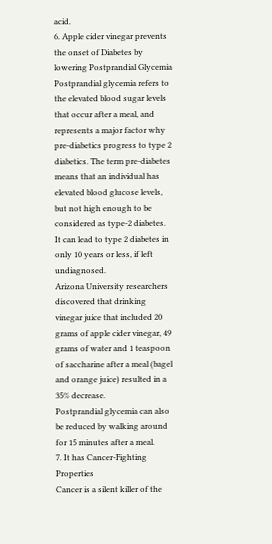acid.
6. Apple cider vinegar prevents the onset of Diabetes by lowering Postprandial Glycemia
Postprandial glycemia refers to the elevated blood sugar levels that occur after a meal, and represents a major factor why pre-diabetics progress to type 2 diabetics. The term pre-diabetes means that an individual has elevated blood glucose levels, but not high enough to be considered as type-2 diabetes. It can lead to type 2 diabetes in only 10 years or less, if left undiagnosed.
Arizona University researchers discovered that drinking vinegar juice that included 20 grams of apple cider vinegar, 49 grams of water and 1 teaspoon of saccharine after a meal (bagel and orange juice) resulted in a 35% decrease.
Postprandial glycemia can also be reduced by walking around for 15 minutes after a meal.
7. It has Cancer-Fighting Properties
Cancer is a silent killer of the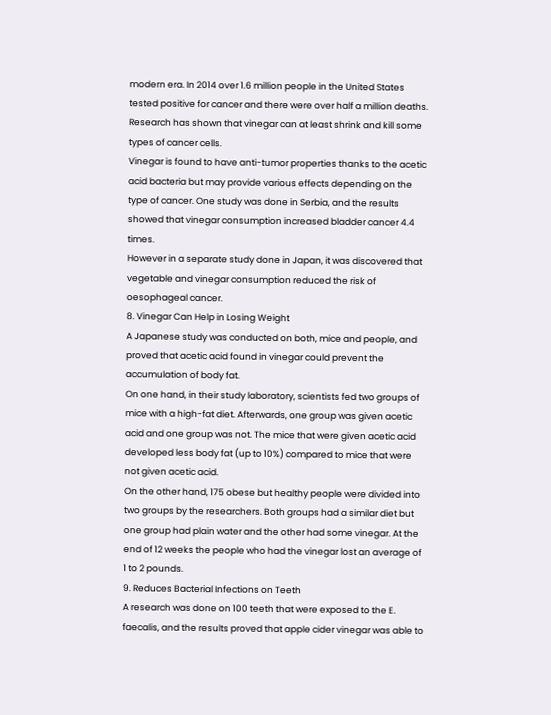modern era. In 2014 over 1.6 million people in the United States tested positive for cancer and there were over half a million deaths. Research has shown that vinegar can at least shrink and kill some types of cancer cells.
Vinegar is found to have anti-tumor properties thanks to the acetic acid bacteria but may provide various effects depending on the type of cancer. One study was done in Serbia, and the results showed that vinegar consumption increased bladder cancer 4.4 times.
However in a separate study done in Japan, it was discovered that vegetable and vinegar consumption reduced the risk of oesophageal cancer.
8. Vinegar Can Help in Losing Weight
A Japanese study was conducted on both, mice and people, and proved that acetic acid found in vinegar could prevent the accumulation of body fat.
On one hand, in their study laboratory, scientists fed two groups of mice with a high-fat diet. Afterwards, one group was given acetic acid and one group was not. The mice that were given acetic acid developed less body fat (up to 10%) compared to mice that were not given acetic acid.
On the other hand, 175 obese but healthy people were divided into two groups by the researchers. Both groups had a similar diet but one group had plain water and the other had some vinegar. At the end of 12 weeks the people who had the vinegar lost an average of 1 to 2 pounds.
9. Reduces Bacterial Infections on Teeth
A research was done on 100 teeth that were exposed to the E. faecalis, and the results proved that apple cider vinegar was able to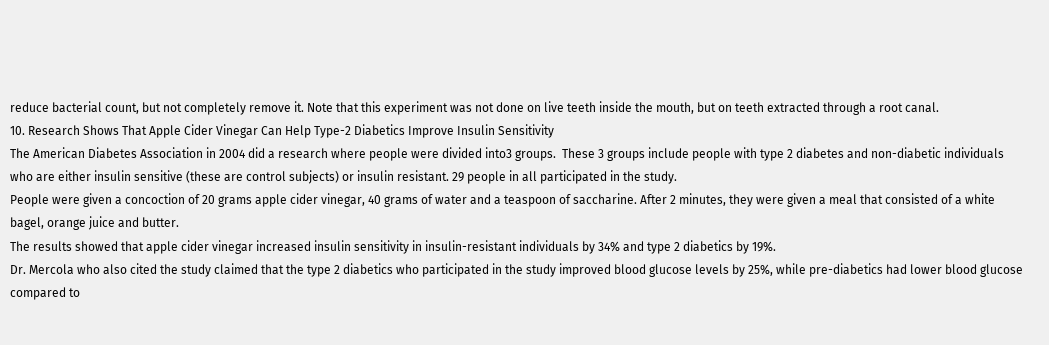reduce bacterial count, but not completely remove it. Note that this experiment was not done on live teeth inside the mouth, but on teeth extracted through a root canal.
10. Research Shows That Apple Cider Vinegar Can Help Type-2 Diabetics Improve Insulin Sensitivity
The American Diabetes Association in 2004 did a research where people were divided into3 groups.  These 3 groups include people with type 2 diabetes and non-diabetic individuals who are either insulin sensitive (these are control subjects) or insulin resistant. 29 people in all participated in the study.
People were given a concoction of 20 grams apple cider vinegar, 40 grams of water and a teaspoon of saccharine. After 2 minutes, they were given a meal that consisted of a white bagel, orange juice and butter.
The results showed that apple cider vinegar increased insulin sensitivity in insulin-resistant individuals by 34% and type 2 diabetics by 19%.
Dr. Mercola who also cited the study claimed that the type 2 diabetics who participated in the study improved blood glucose levels by 25%, while pre-diabetics had lower blood glucose compared to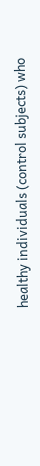healthy individuals (control subjects) who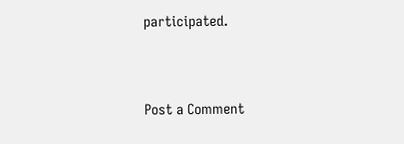participated.


Post a Comment